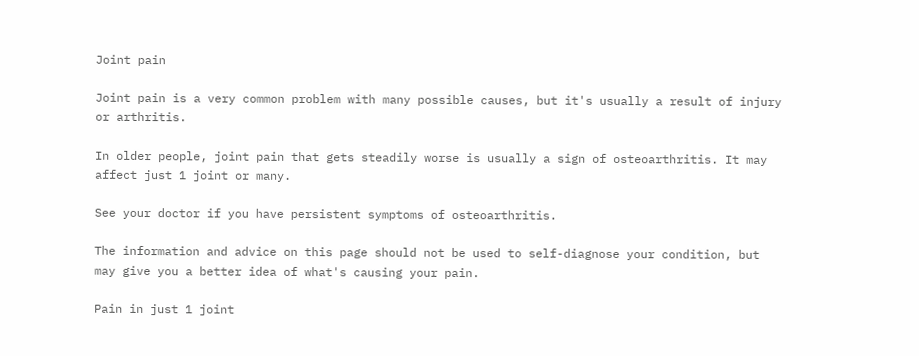Joint pain

Joint pain is a very common problem with many possible causes, but it's usually a result of injury or arthritis.

In older people, joint pain that gets steadily worse is usually a sign of osteoarthritis. It may affect just 1 joint or many.

See your doctor if you have persistent symptoms of osteoarthritis.

The information and advice on this page should not be used to self-diagnose your condition, but may give you a better idea of what's causing your pain.

Pain in just 1 joint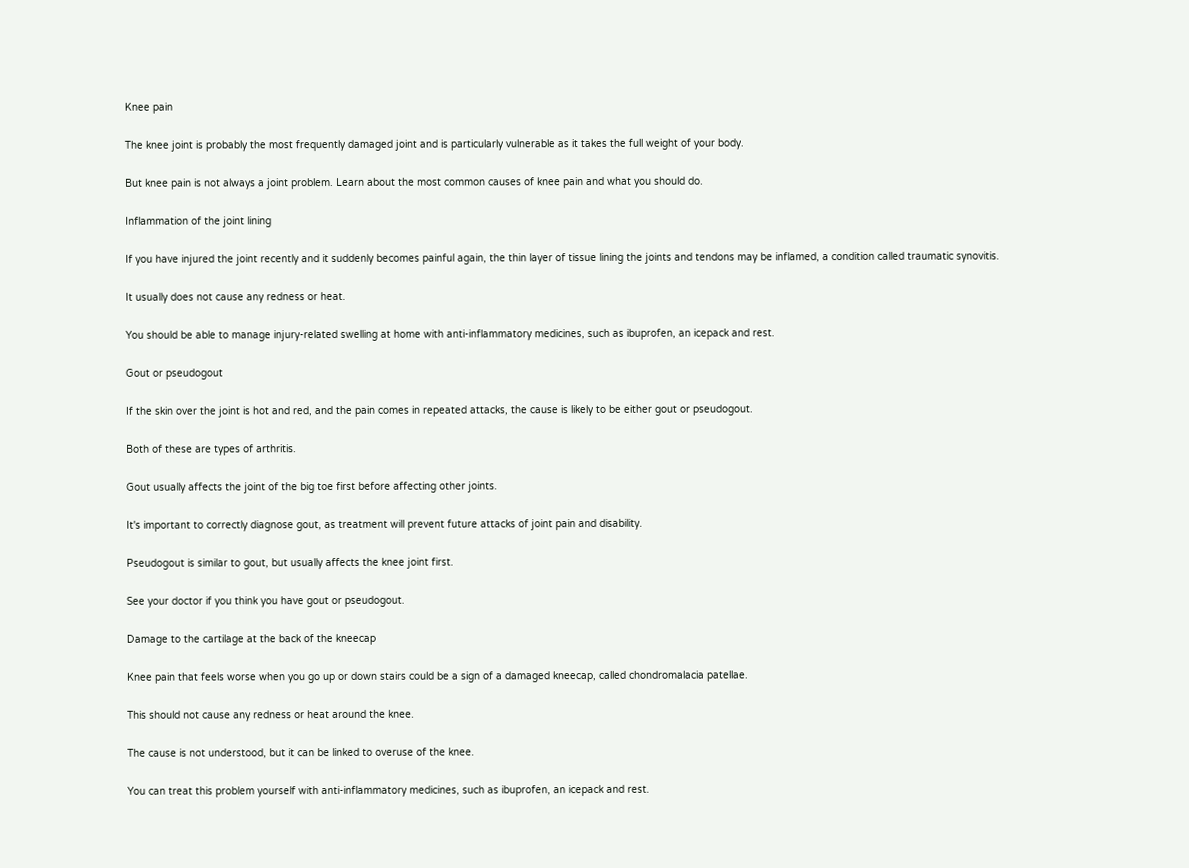Knee pain

The knee joint is probably the most frequently damaged joint and is particularly vulnerable as it takes the full weight of your body.

But knee pain is not always a joint problem. Learn about the most common causes of knee pain and what you should do.

Inflammation of the joint lining

If you have injured the joint recently and it suddenly becomes painful again, the thin layer of tissue lining the joints and tendons may be inflamed, a condition called traumatic synovitis.

It usually does not cause any redness or heat.

You should be able to manage injury-related swelling at home with anti-inflammatory medicines, such as ibuprofen, an icepack and rest.

Gout or pseudogout

If the skin over the joint is hot and red, and the pain comes in repeated attacks, the cause is likely to be either gout or pseudogout.

Both of these are types of arthritis.

Gout usually affects the joint of the big toe first before affecting other joints.

It's important to correctly diagnose gout, as treatment will prevent future attacks of joint pain and disability.

Pseudogout is similar to gout, but usually affects the knee joint first.

See your doctor if you think you have gout or pseudogout.

Damage to the cartilage at the back of the kneecap

Knee pain that feels worse when you go up or down stairs could be a sign of a damaged kneecap, called chondromalacia patellae.

This should not cause any redness or heat around the knee.

The cause is not understood, but it can be linked to overuse of the knee.

You can treat this problem yourself with anti-inflammatory medicines, such as ibuprofen, an icepack and rest.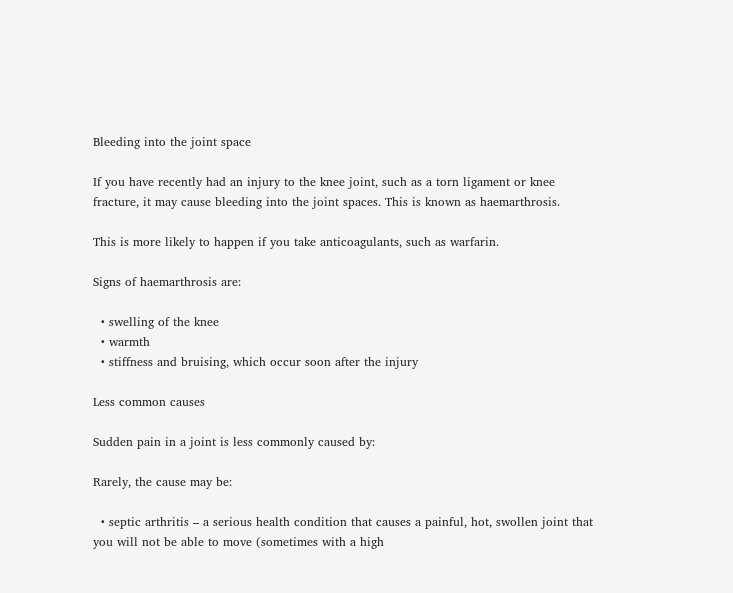Bleeding into the joint space

If you have recently had an injury to the knee joint, such as a torn ligament or knee fracture, it may cause bleeding into the joint spaces. This is known as haemarthrosis.

This is more likely to happen if you take anticoagulants, such as warfarin.

Signs of haemarthrosis are:

  • swelling of the knee
  • warmth
  • stiffness and bruising, which occur soon after the injury

Less common causes

Sudden pain in a joint is less commonly caused by:

Rarely, the cause may be:

  • septic arthritis – a serious health condition that causes a painful, hot, swollen joint that you will not be able to move (sometimes with a high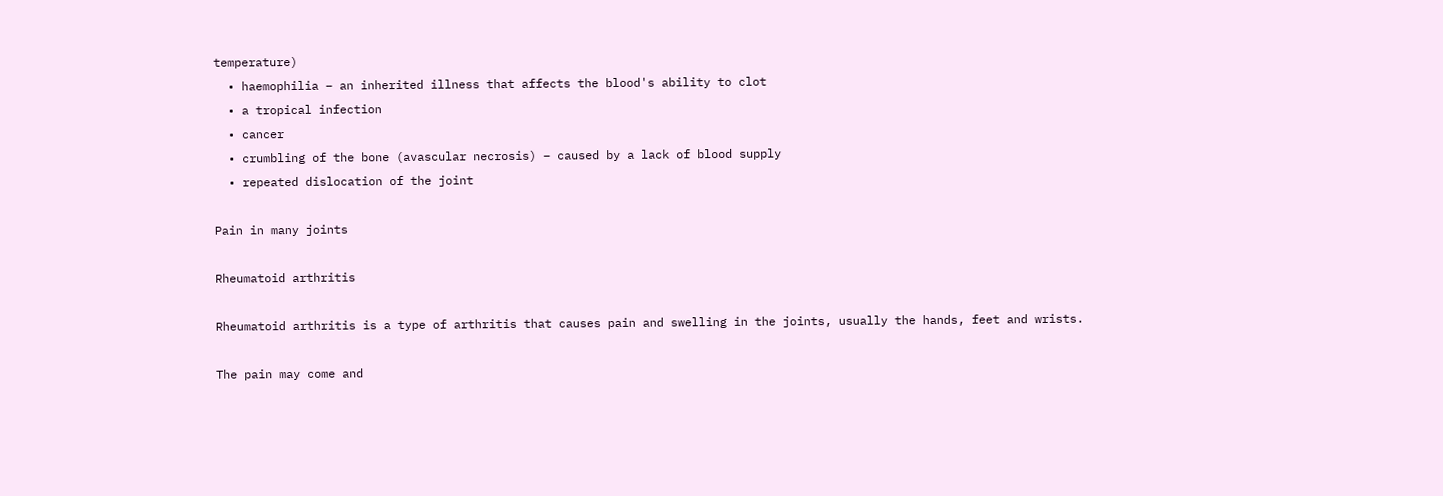temperature)
  • haemophilia – an inherited illness that affects the blood's ability to clot
  • a tropical infection
  • cancer
  • crumbling of the bone (avascular necrosis) – caused by a lack of blood supply
  • repeated dislocation of the joint

Pain in many joints

Rheumatoid arthritis

Rheumatoid arthritis is a type of arthritis that causes pain and swelling in the joints, usually the hands, feet and wrists.

The pain may come and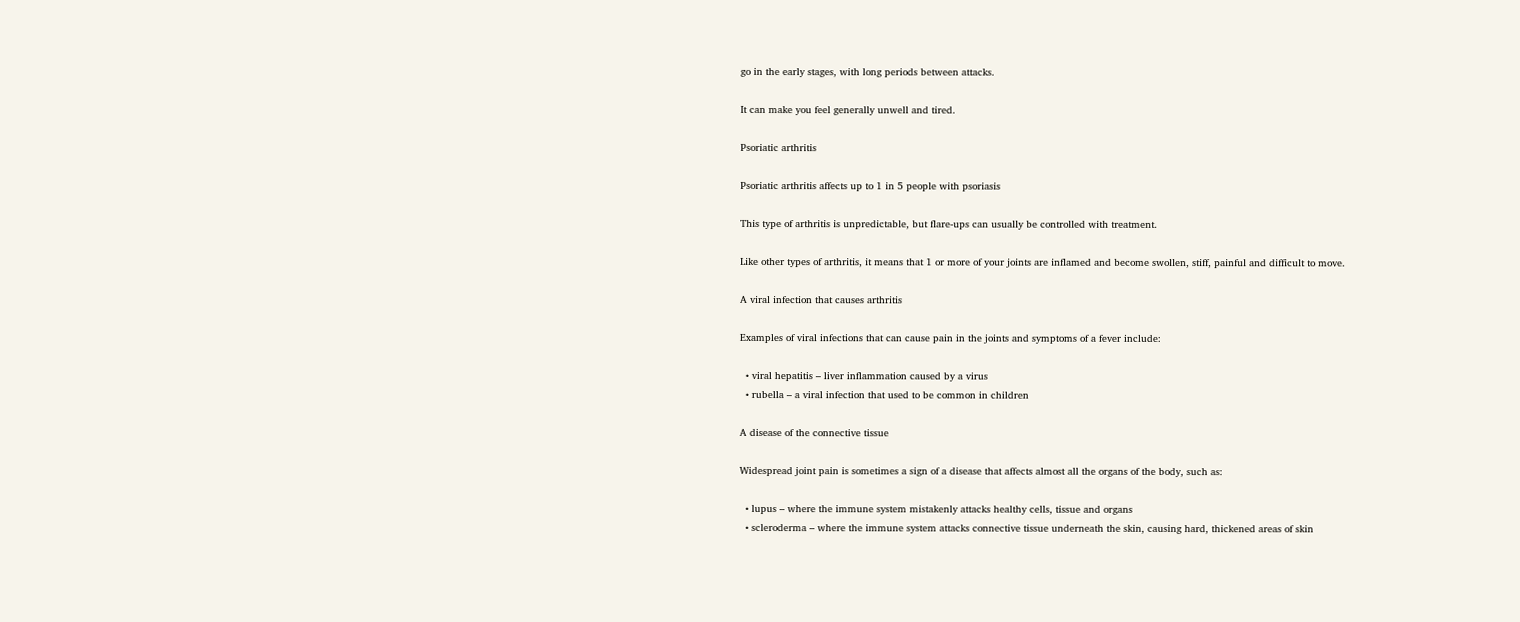go in the early stages, with long periods between attacks.

It can make you feel generally unwell and tired.

Psoriatic arthritis

Psoriatic arthritis affects up to 1 in 5 people with psoriasis

This type of arthritis is unpredictable, but flare-ups can usually be controlled with treatment.

Like other types of arthritis, it means that 1 or more of your joints are inflamed and become swollen, stiff, painful and difficult to move.

A viral infection that causes arthritis

Examples of viral infections that can cause pain in the joints and symptoms of a fever include:

  • viral hepatitis – liver inflammation caused by a virus
  • rubella – a viral infection that used to be common in children

A disease of the connective tissue

Widespread joint pain is sometimes a sign of a disease that affects almost all the organs of the body, such as:

  • lupus – where the immune system mistakenly attacks healthy cells, tissue and organs
  • scleroderma – where the immune system attacks connective tissue underneath the skin, causing hard, thickened areas of skin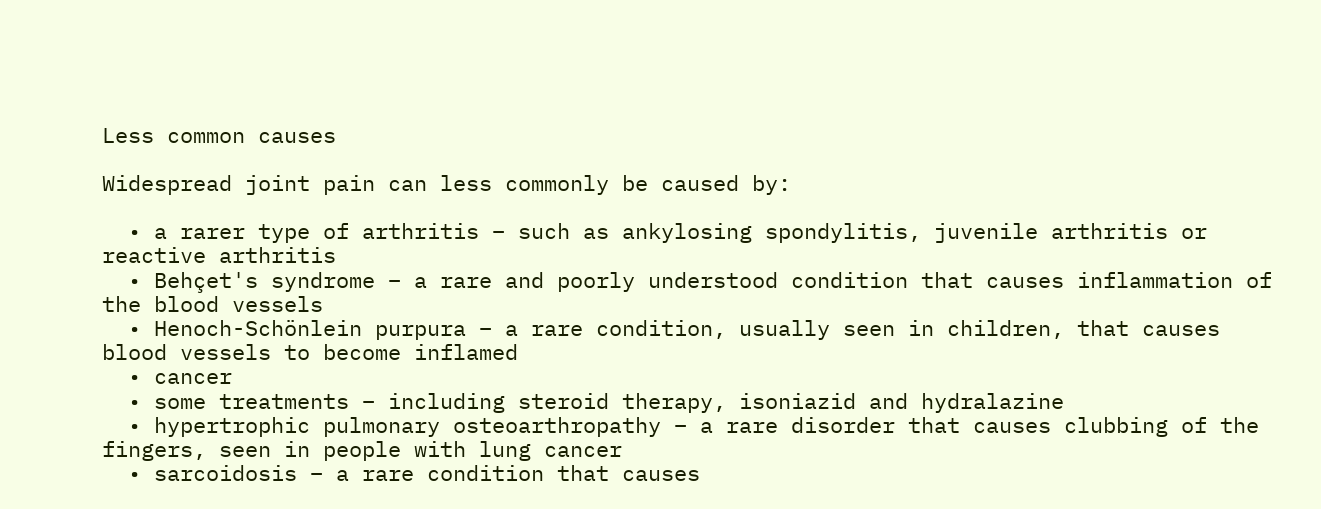Less common causes

Widespread joint pain can less commonly be caused by:

  • a rarer type of arthritis – such as ankylosing spondylitis, juvenile arthritis or reactive arthritis
  • Behçet's syndrome – a rare and poorly understood condition that causes inflammation of the blood vessels
  • Henoch-Schönlein purpura – a rare condition, usually seen in children, that causes blood vessels to become inflamed
  • cancer
  • some treatments – including steroid therapy, isoniazid and hydralazine
  • hypertrophic pulmonary osteoarthropathy – a rare disorder that causes clubbing of the fingers, seen in people with lung cancer
  • sarcoidosis – a rare condition that causes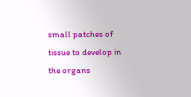small patches of tissue to develop in the organs